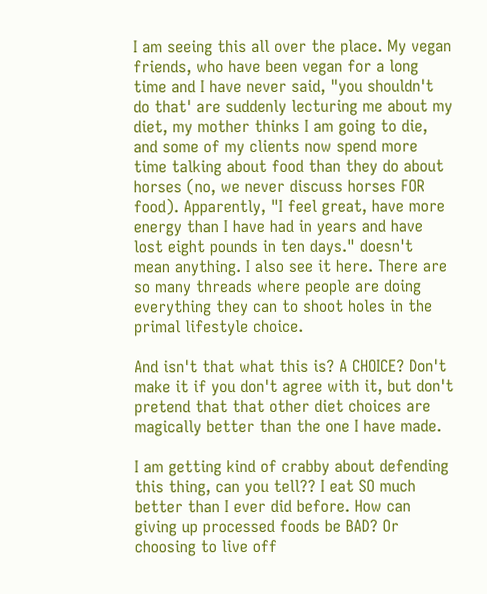I am seeing this all over the place. My vegan friends, who have been vegan for a long time and I have never said, "you shouldn't do that' are suddenly lecturing me about my diet, my mother thinks I am going to die, and some of my clients now spend more time talking about food than they do about horses (no, we never discuss horses FOR food). Apparently, "I feel great, have more energy than I have had in years and have lost eight pounds in ten days." doesn't mean anything. I also see it here. There are so many threads where people are doing everything they can to shoot holes in the primal lifestyle choice.

And isn't that what this is? A CHOICE? Don't make it if you don't agree with it, but don't pretend that that other diet choices are magically better than the one I have made.

I am getting kind of crabby about defending this thing, can you tell?? I eat SO much better than I ever did before. How can giving up processed foods be BAD? Or choosing to live off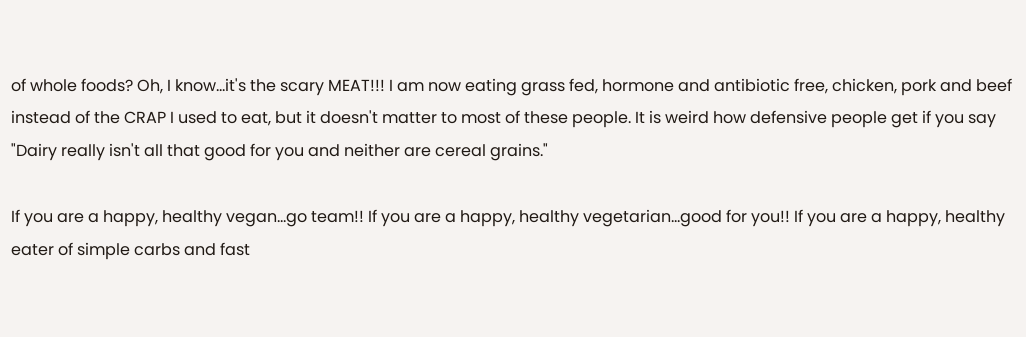of whole foods? Oh, I know...it's the scary MEAT!!! I am now eating grass fed, hormone and antibiotic free, chicken, pork and beef instead of the CRAP I used to eat, but it doesn't matter to most of these people. It is weird how defensive people get if you say "Dairy really isn't all that good for you and neither are cereal grains."

If you are a happy, healthy vegan...go team!! If you are a happy, healthy vegetarian...good for you!! If you are a happy, healthy eater of simple carbs and fast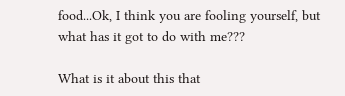food...Ok, I think you are fooling yourself, but what has it got to do with me???

What is it about this that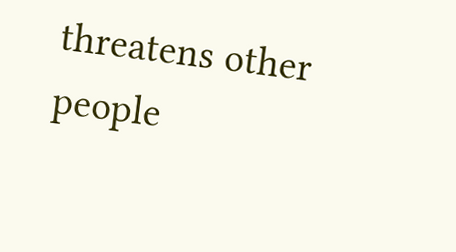threatens other people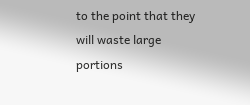to the point that they will waste large portions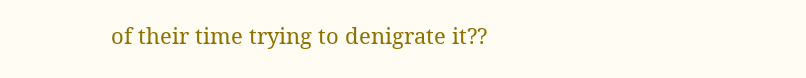of their time trying to denigrate it??